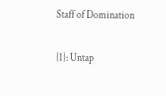Staff of Domination

{1}: Untap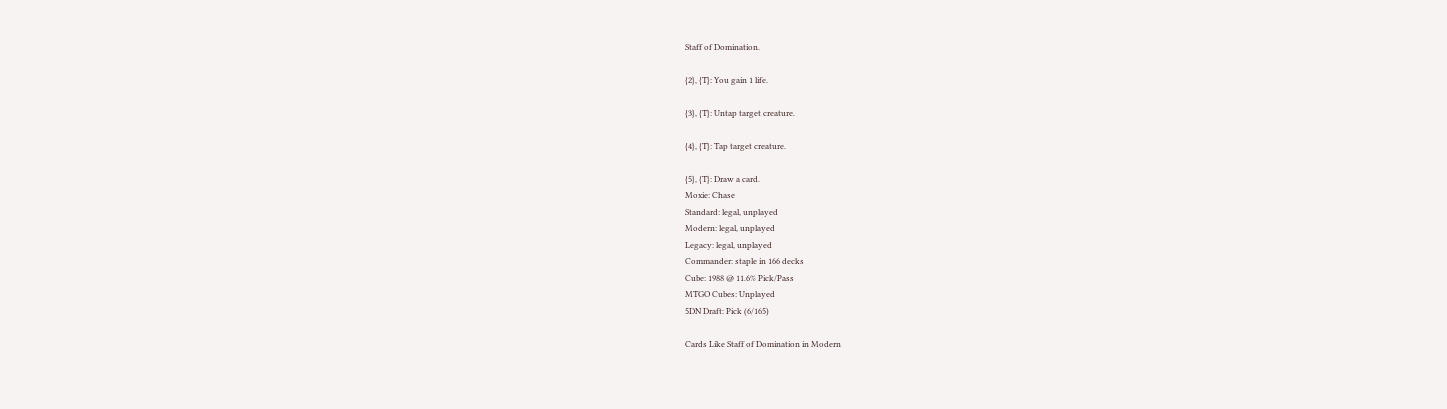Staff of Domination.

{2}, {T}: You gain 1 life.

{3}, {T}: Untap target creature.

{4}, {T}: Tap target creature.

{5}, {T}: Draw a card.
Moxie: Chase
Standard: legal, unplayed
Modern: legal, unplayed
Legacy: legal, unplayed
Commander: staple in 166 decks
Cube: 1988 @ 11.6% Pick/Pass
MTGO Cubes: Unplayed
5DN Draft: Pick (6/165)

Cards Like Staff of Domination in Modern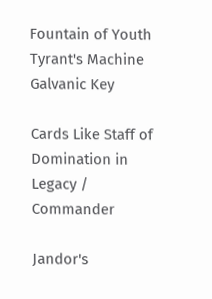Fountain of Youth
Tyrant's Machine
Galvanic Key

Cards Like Staff of Domination in Legacy / Commander

Jandor's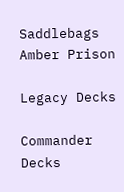Saddlebags
Amber Prison

Legacy Decks

Commander Decks